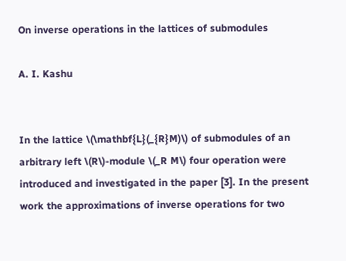On inverse operations in the lattices of submodules

A. I. Kashu


In the lattice \(\mathbf{L}(_{R}M)\) of submodules of an arbitrary left \(R\)-module \(_R M\) four operation were introduced and investigated in the paper [3]. In the present work the approximations of inverse operations for two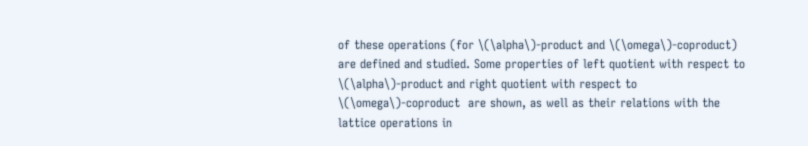of these operations (for \(\alpha\)-product and \(\omega\)-coproduct)  are defined and studied. Some properties of left quotient with respect to \(\alpha\)-product and right quotient with respect to \(\omega\)-coproduct  are shown, as well as their relations with the lattice operations in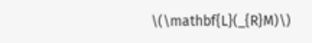\(\mathbf{L}(_{R}M)\)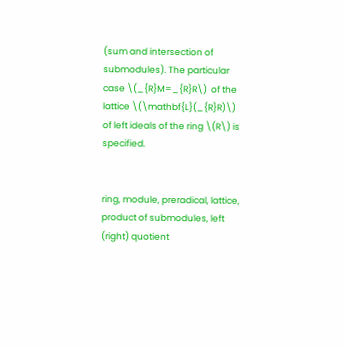(sum and intersection of submodules). The particular case \(_{R}M=_{R}R\)  of the lattice \(\mathbf{L}(_{R}R)\) of left ideals of the ring \(R\) is specified.


ring, module, preradical, lattice, product of submodules, left (right) quotient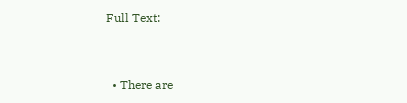Full Text:



  • There are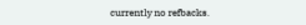currently no refbacks.